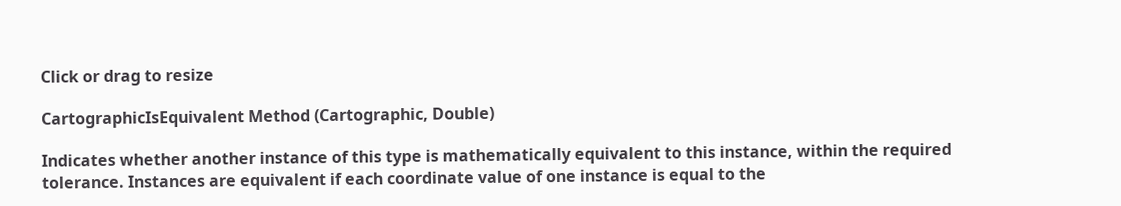Click or drag to resize

CartographicIsEquivalent Method (Cartographic, Double)

Indicates whether another instance of this type is mathematically equivalent to this instance, within the required tolerance. Instances are equivalent if each coordinate value of one instance is equal to the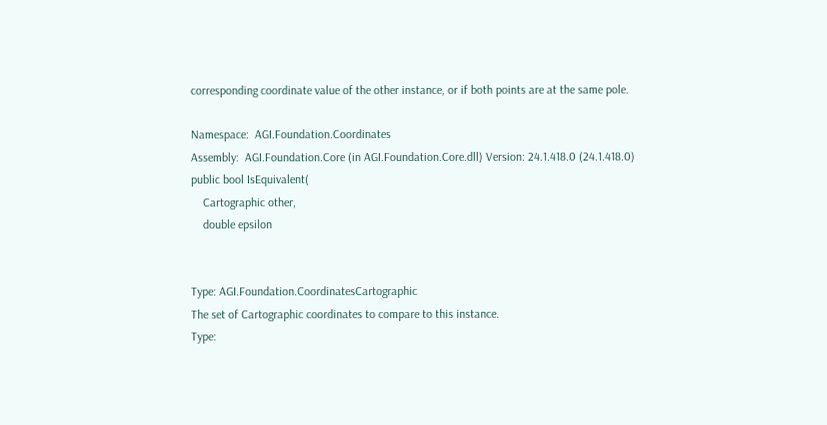corresponding coordinate value of the other instance, or if both points are at the same pole.

Namespace:  AGI.Foundation.Coordinates
Assembly:  AGI.Foundation.Core (in AGI.Foundation.Core.dll) Version: 24.1.418.0 (24.1.418.0)
public bool IsEquivalent(
    Cartographic other,
    double epsilon


Type: AGI.Foundation.CoordinatesCartographic
The set of Cartographic coordinates to compare to this instance.
Type: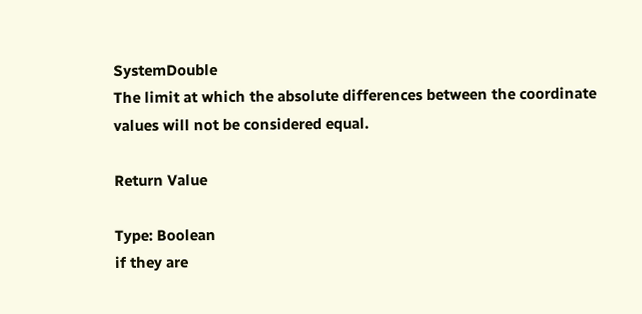SystemDouble
The limit at which the absolute differences between the coordinate values will not be considered equal.

Return Value

Type: Boolean
if they are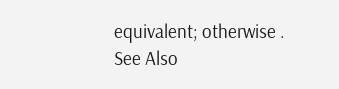equivalent; otherwise .
See Also